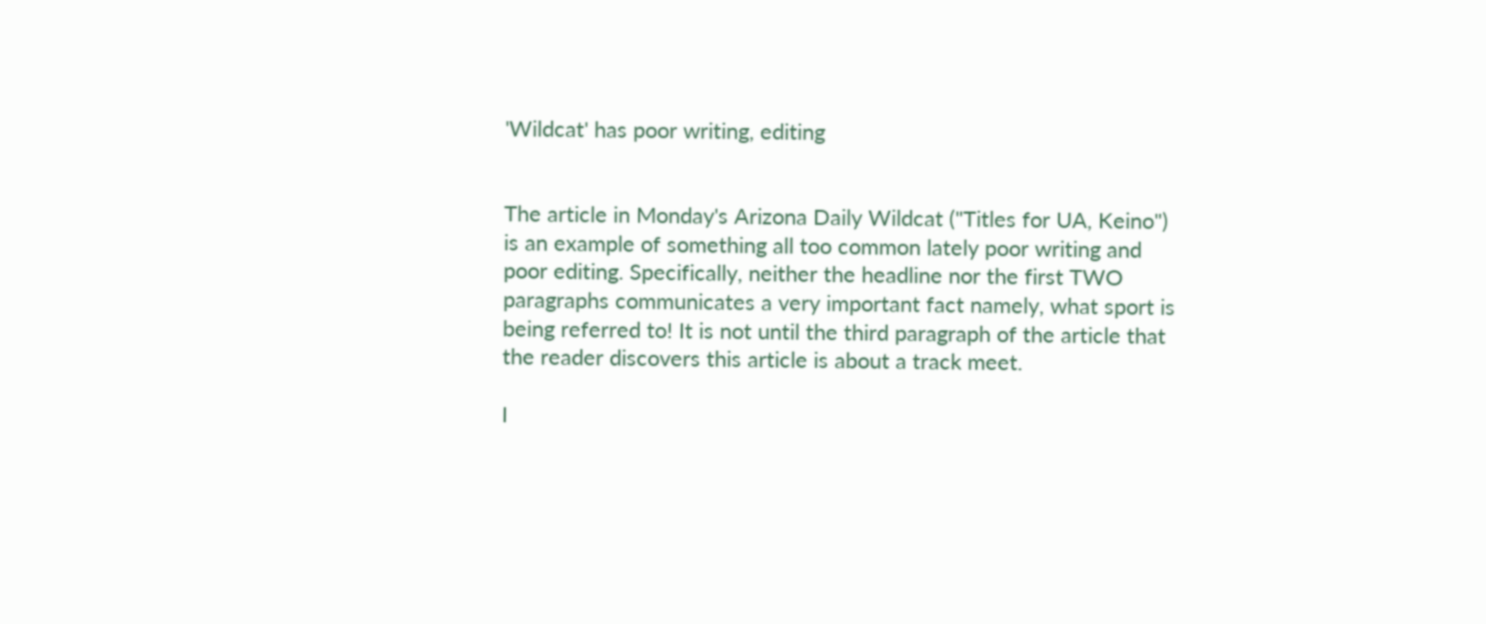'Wildcat' has poor writing, editing


The article in Monday's Arizona Daily Wildcat ("Titles for UA, Keino") is an example of something all too common lately poor writing and poor editing. Specifically, neither the headline nor the first TWO paragraphs communicates a very important fact namely, what sport is being referred to! It is not until the third paragraph of the article that the reader discovers this article is about a track meet.

I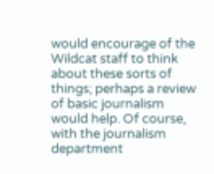would encourage of the Wildcat staff to think about these sorts of things; perhaps a review of basic journalism would help. Of course, with the journalism department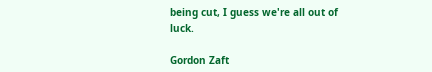being cut, I guess we're all out of luck.

Gordon Zaft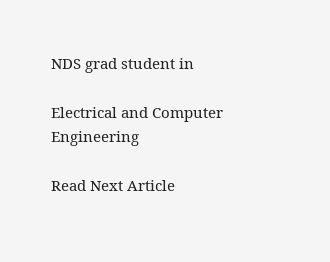NDS grad student in

Electrical and Computer Engineering

Read Next Article